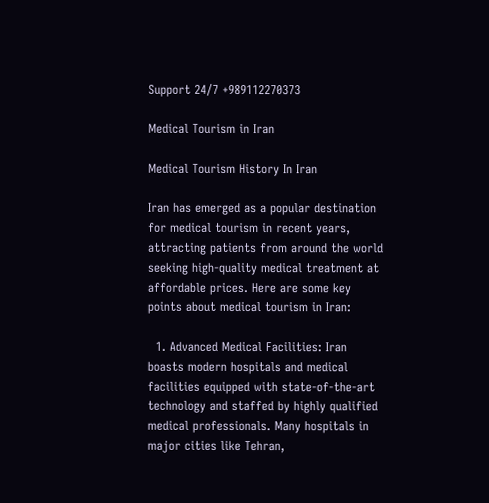Support 24/7 +989112270373

Medical Tourism in Iran

Medical Tourism History In Iran

Iran has emerged as a popular destination for medical tourism in recent years, attracting patients from around the world seeking high-quality medical treatment at affordable prices. Here are some key points about medical tourism in Iran:

  1. Advanced Medical Facilities: Iran boasts modern hospitals and medical facilities equipped with state-of-the-art technology and staffed by highly qualified medical professionals. Many hospitals in major cities like Tehran,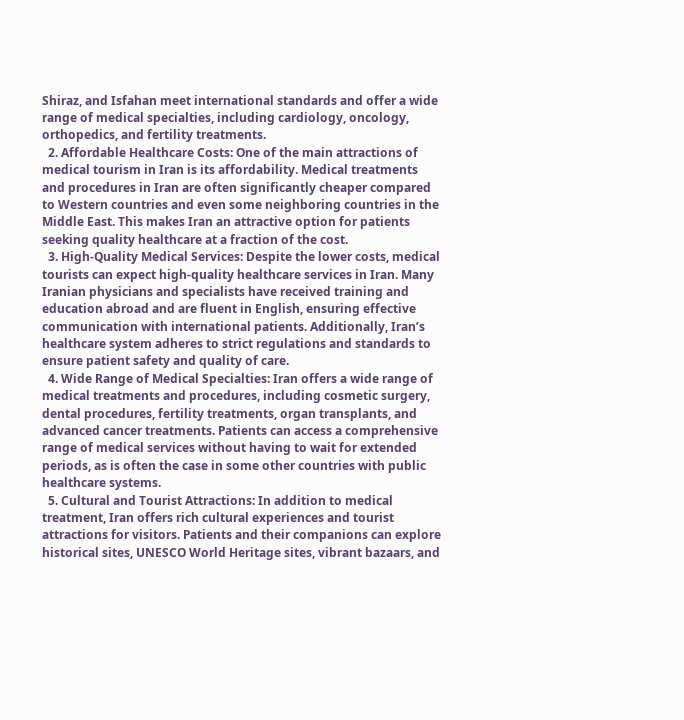Shiraz, and Isfahan meet international standards and offer a wide range of medical specialties, including cardiology, oncology, orthopedics, and fertility treatments.
  2. Affordable Healthcare Costs: One of the main attractions of medical tourism in Iran is its affordability. Medical treatments and procedures in Iran are often significantly cheaper compared to Western countries and even some neighboring countries in the Middle East. This makes Iran an attractive option for patients seeking quality healthcare at a fraction of the cost.
  3. High-Quality Medical Services: Despite the lower costs, medical tourists can expect high-quality healthcare services in Iran. Many Iranian physicians and specialists have received training and education abroad and are fluent in English, ensuring effective communication with international patients. Additionally, Iran’s healthcare system adheres to strict regulations and standards to ensure patient safety and quality of care.
  4. Wide Range of Medical Specialties: Iran offers a wide range of medical treatments and procedures, including cosmetic surgery, dental procedures, fertility treatments, organ transplants, and advanced cancer treatments. Patients can access a comprehensive range of medical services without having to wait for extended periods, as is often the case in some other countries with public healthcare systems.
  5. Cultural and Tourist Attractions: In addition to medical treatment, Iran offers rich cultural experiences and tourist attractions for visitors. Patients and their companions can explore historical sites, UNESCO World Heritage sites, vibrant bazaars, and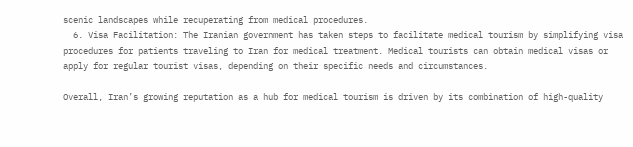scenic landscapes while recuperating from medical procedures.
  6. Visa Facilitation: The Iranian government has taken steps to facilitate medical tourism by simplifying visa procedures for patients traveling to Iran for medical treatment. Medical tourists can obtain medical visas or apply for regular tourist visas, depending on their specific needs and circumstances.

Overall, Iran’s growing reputation as a hub for medical tourism is driven by its combination of high-quality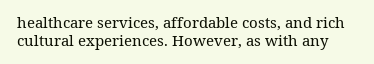healthcare services, affordable costs, and rich cultural experiences. However, as with any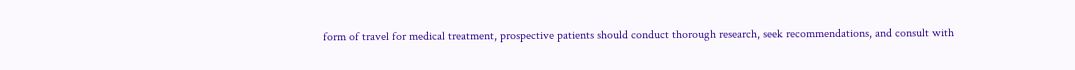form of travel for medical treatment, prospective patients should conduct thorough research, seek recommendations, and consult with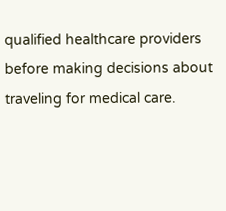qualified healthcare providers before making decisions about traveling for medical care.